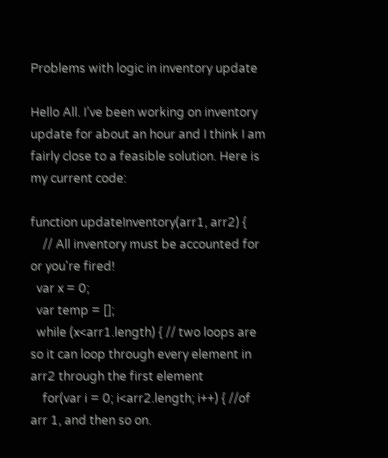Problems with logic in inventory update

Hello All. I’ve been working on inventory update for about an hour and I think I am fairly close to a feasible solution. Here is my current code:

function updateInventory(arr1, arr2) {
    // All inventory must be accounted for or you're fired!
  var x = 0;
  var temp = [];
  while (x<arr1.length) { // two loops are so it can loop through every element in arr2 through the first element
    for(var i = 0; i<arr2.length; i++) { //of arr 1, and then so on.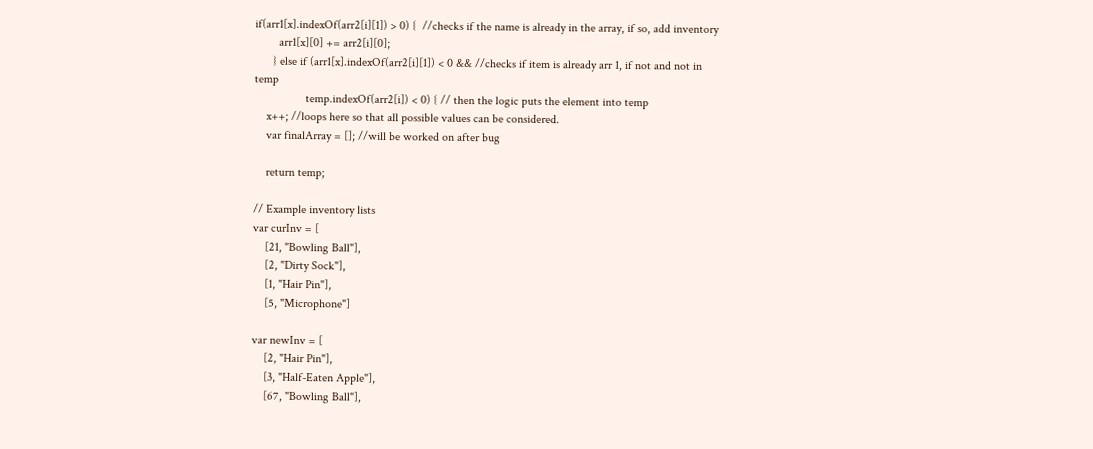if(arr1[x].indexOf(arr2[i][1]) > 0) {  //checks if the name is already in the array, if so, add inventory
        arr1[x][0] += arr2[i][0];
      } else if (arr1[x].indexOf(arr2[i][1]) < 0 && //checks if item is already arr 1, if not and not in temp
                 temp.indexOf(arr2[i]) < 0) { // then the logic puts the element into temp
    x++; //loops here so that all possible values can be considered.
    var finalArray = []; //will be worked on after bug

    return temp;

// Example inventory lists
var curInv = [
    [21, "Bowling Ball"],
    [2, "Dirty Sock"],
    [1, "Hair Pin"],
    [5, "Microphone"]

var newInv = [
    [2, "Hair Pin"],
    [3, "Half-Eaten Apple"],
    [67, "Bowling Ball"],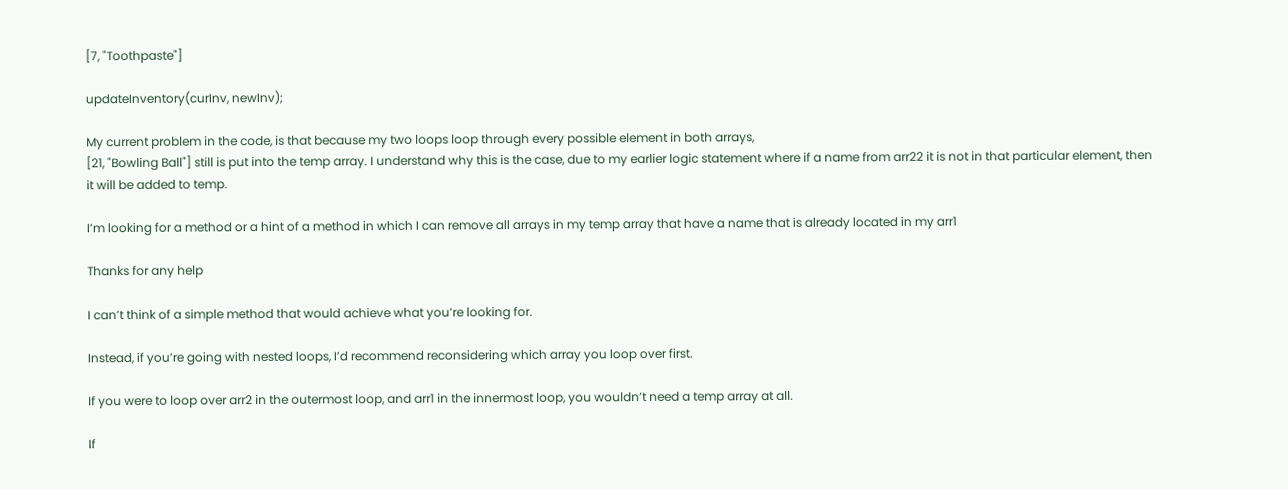[7, "Toothpaste"]

updateInventory(curInv, newInv);

My current problem in the code, is that because my two loops loop through every possible element in both arrays,
[21, "Bowling Ball"] still is put into the temp array. I understand why this is the case, due to my earlier logic statement where if a name from arr22 it is not in that particular element, then it will be added to temp.

I’m looking for a method or a hint of a method in which I can remove all arrays in my temp array that have a name that is already located in my arr1

Thanks for any help

I can’t think of a simple method that would achieve what you’re looking for.

Instead, if you’re going with nested loops, I’d recommend reconsidering which array you loop over first.

If you were to loop over arr2 in the outermost loop, and arr1 in the innermost loop, you wouldn’t need a temp array at all.

If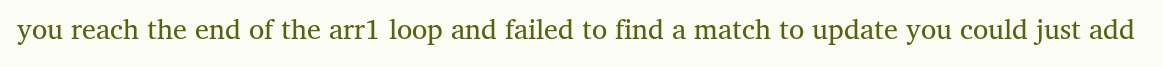you reach the end of the arr1 loop and failed to find a match to update you could just add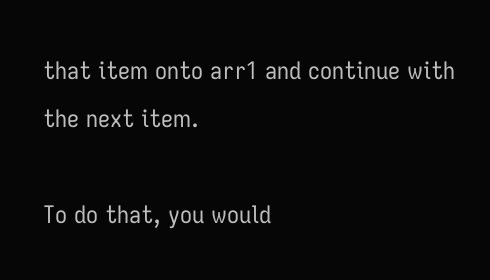that item onto arr1 and continue with the next item.

To do that, you would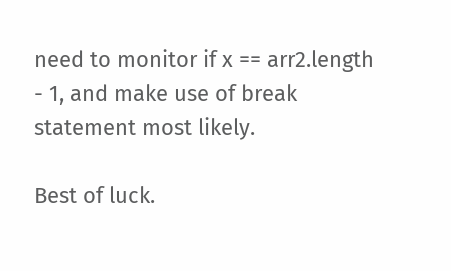need to monitor if x == arr2.length - 1, and make use of break statement most likely.

Best of luck.